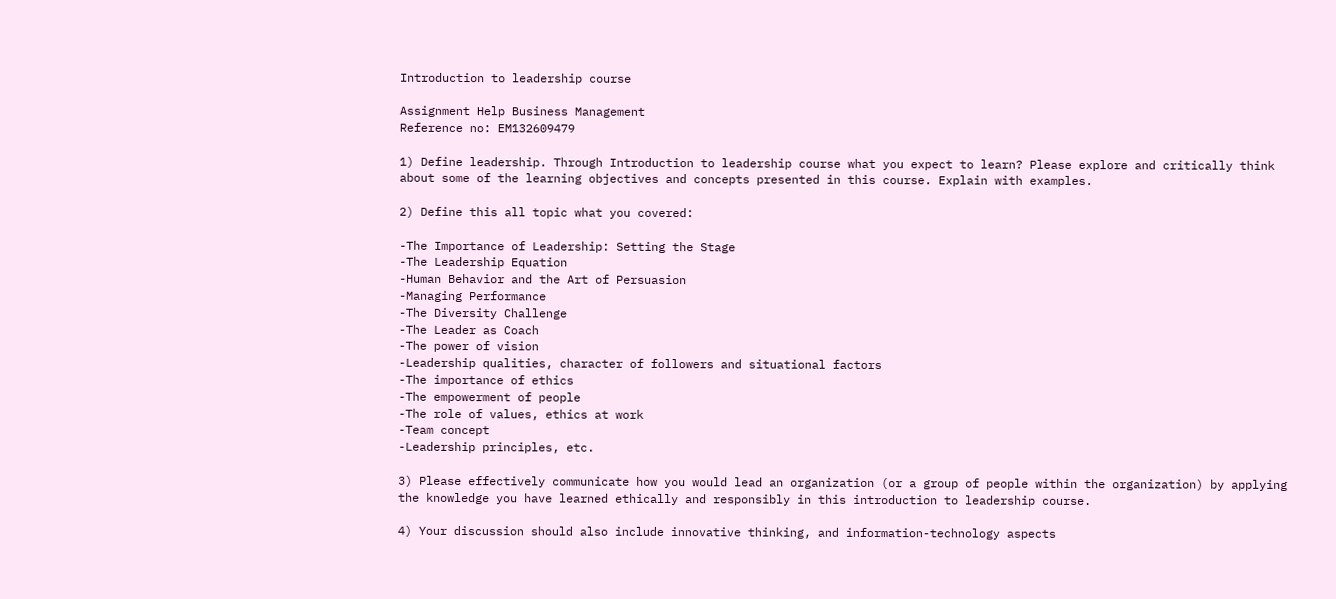Introduction to leadership course

Assignment Help Business Management
Reference no: EM132609479

1) Define leadership. Through Introduction to leadership course what you expect to learn? Please explore and critically think about some of the learning objectives and concepts presented in this course. Explain with examples.

2) Define this all topic what you covered:

-The Importance of Leadership: Setting the Stage
-The Leadership Equation
-Human Behavior and the Art of Persuasion
-Managing Performance
-The Diversity Challenge
-The Leader as Coach
-The power of vision
-Leadership qualities, character of followers and situational factors
-The importance of ethics
-The empowerment of people
-The role of values, ethics at work
-Team concept
-Leadership principles, etc.

3) Please effectively communicate how you would lead an organization (or a group of people within the organization) by applying the knowledge you have learned ethically and responsibly in this introduction to leadership course.

4) Your discussion should also include innovative thinking, and information-technology aspects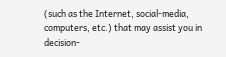(such as the Internet, social-media, computers, etc.) that may assist you in decision-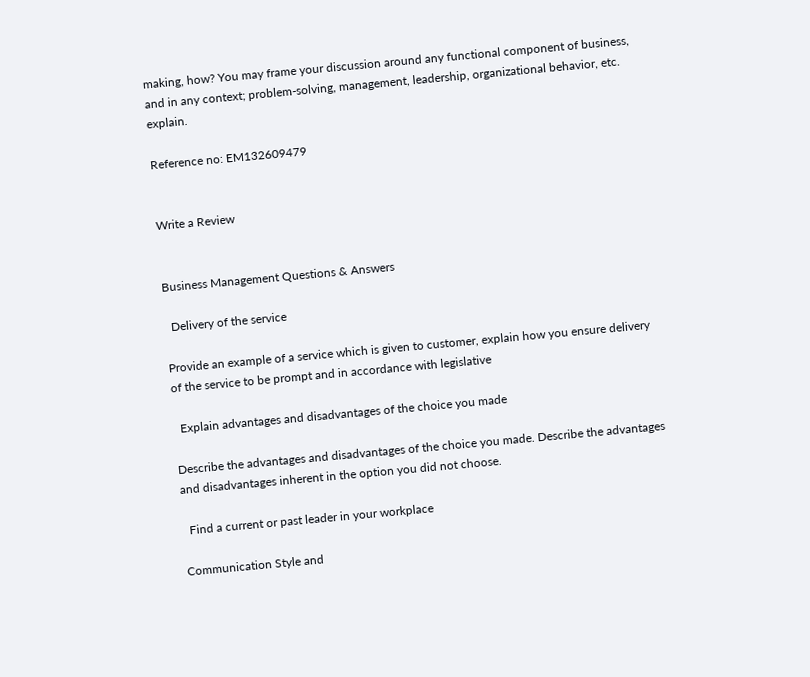making, how? You may frame your discussion around any functional component of business, and in any context; problem-solving, management, leadership, organizational behavior, etc. explain.

Reference no: EM132609479


Write a Review


Business Management Questions & Answers

  Delivery of the service

Provide an example of a service which is given to customer, explain how you ensure delivery of the service to be prompt and in accordance with legislative

  Explain advantages and disadvantages of the choice you made

Describe the advantages and disadvantages of the choice you made. Describe the advantages and disadvantages inherent in the option you did not choose.

  Find a current or past leader in your workplace

Communication Style and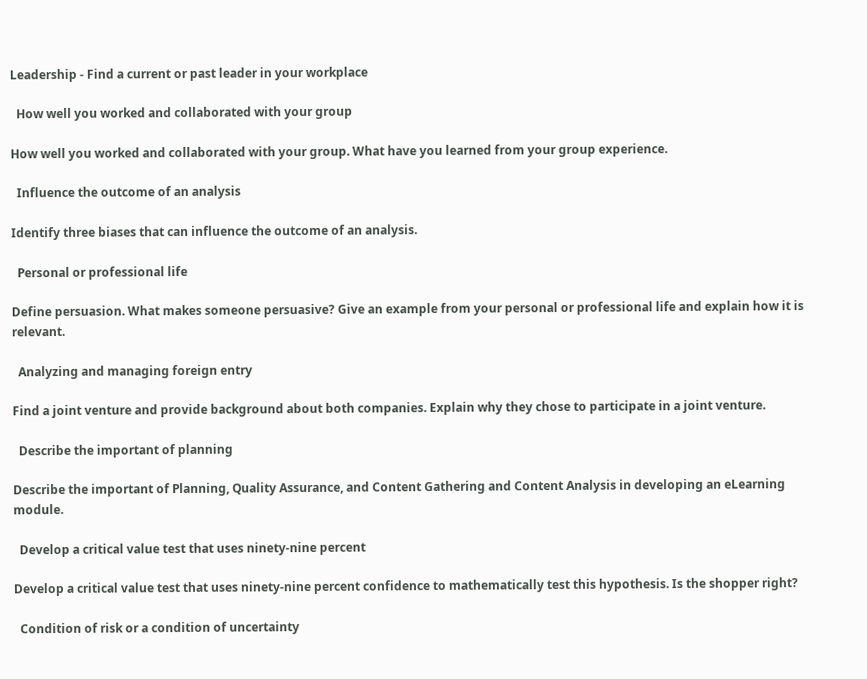Leadership - Find a current or past leader in your workplace

  How well you worked and collaborated with your group

How well you worked and collaborated with your group. What have you learned from your group experience.

  Influence the outcome of an analysis

Identify three biases that can influence the outcome of an analysis.

  Personal or professional life

Define persuasion. What makes someone persuasive? Give an example from your personal or professional life and explain how it is relevant.

  Analyzing and managing foreign entry

Find a joint venture and provide background about both companies. Explain why they chose to participate in a joint venture.

  Describe the important of planning

Describe the important of Planning, Quality Assurance, and Content Gathering and Content Analysis in developing an eLearning module.

  Develop a critical value test that uses ninety-nine percent

Develop a critical value test that uses ninety-nine percent confidence to mathematically test this hypothesis. Is the shopper right?

  Condition of risk or a condition of uncertainty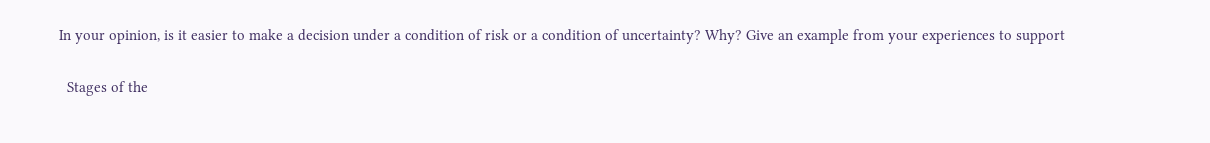In your opinion, is it easier to make a decision under a condition of risk or a condition of uncertainty? Why? Give an example from your experiences to support

  Stages of the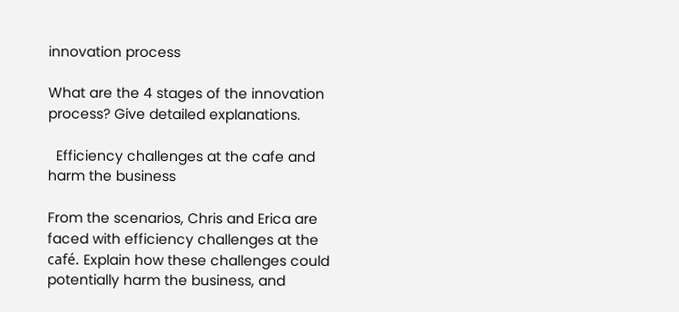innovation process

What are the 4 stages of the innovation process? Give detailed explanations.

  Efficiency challenges at the cafe and harm the business

From the scenarios, Chris and Erica are faced with efficiency challenges at the café. Explain how these challenges could potentially harm the business, and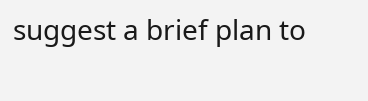suggest a brief plan to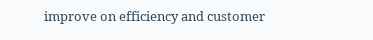improve on efficiency and customer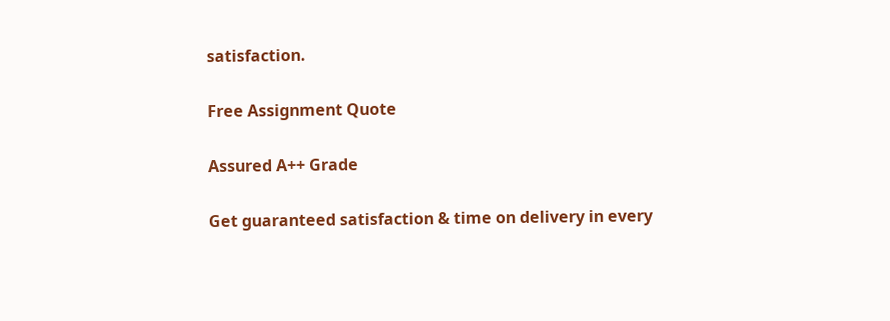satisfaction.

Free Assignment Quote

Assured A++ Grade

Get guaranteed satisfaction & time on delivery in every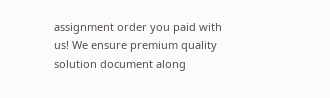assignment order you paid with us! We ensure premium quality solution document along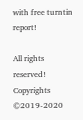with free turntin report!

All rights reserved! Copyrights ©2019-2020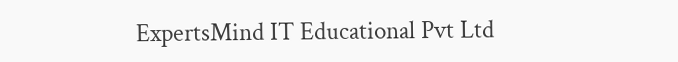ExpertsMind IT Educational Pvt Ltd